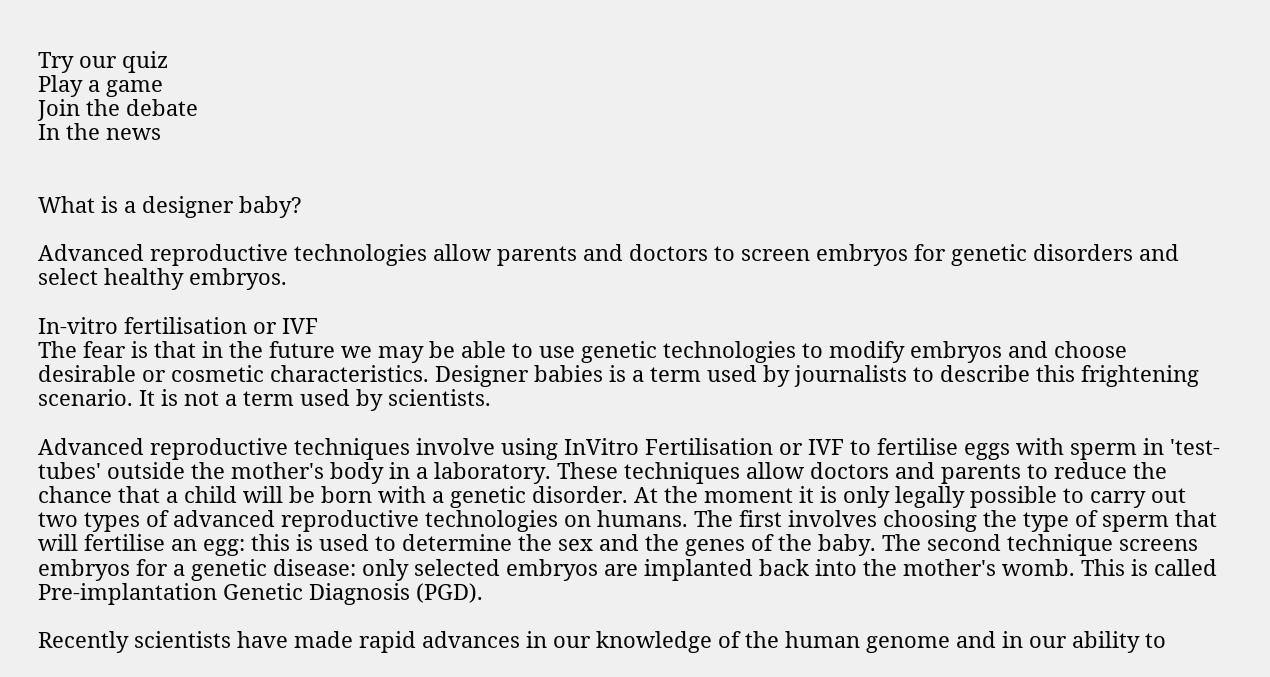Try our quiz
Play a game
Join the debate
In the news


What is a designer baby?

Advanced reproductive technologies allow parents and doctors to screen embryos for genetic disorders and select healthy embryos.

In-vitro fertilisation or IVF
The fear is that in the future we may be able to use genetic technologies to modify embryos and choose desirable or cosmetic characteristics. Designer babies is a term used by journalists to describe this frightening scenario. It is not a term used by scientists.

Advanced reproductive techniques involve using InVitro Fertilisation or IVF to fertilise eggs with sperm in 'test-tubes' outside the mother's body in a laboratory. These techniques allow doctors and parents to reduce the chance that a child will be born with a genetic disorder. At the moment it is only legally possible to carry out two types of advanced reproductive technologies on humans. The first involves choosing the type of sperm that will fertilise an egg: this is used to determine the sex and the genes of the baby. The second technique screens embryos for a genetic disease: only selected embryos are implanted back into the mother's womb. This is called Pre-implantation Genetic Diagnosis (PGD).

Recently scientists have made rapid advances in our knowledge of the human genome and in our ability to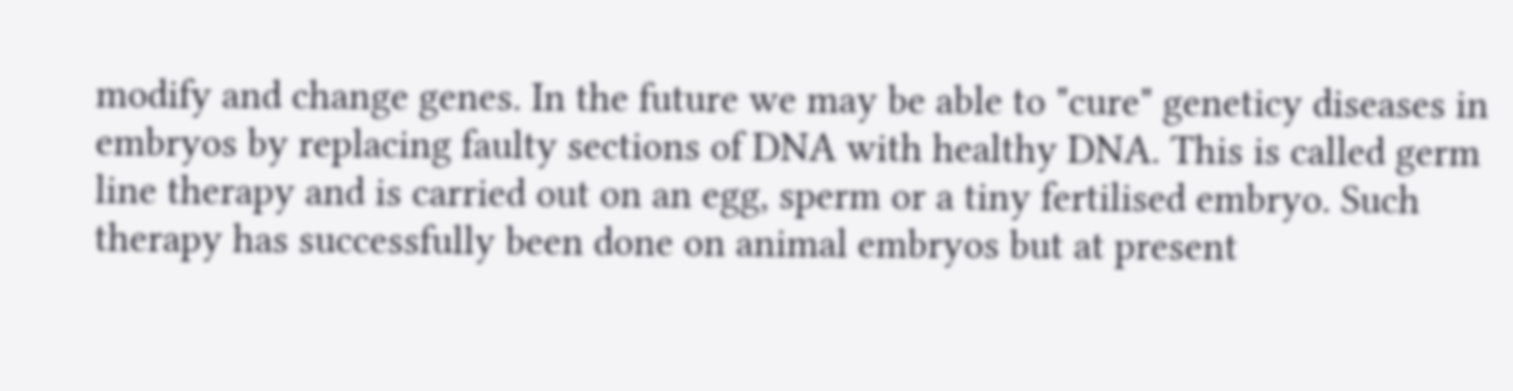modify and change genes. In the future we may be able to "cure" geneticy diseases in embryos by replacing faulty sections of DNA with healthy DNA. This is called germ line therapy and is carried out on an egg, sperm or a tiny fertilised embryo. Such therapy has successfully been done on animal embryos but at present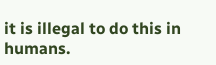it is illegal to do this in humans.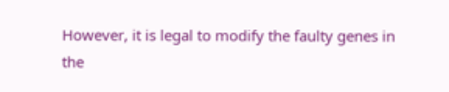However, it is legal to modify the faulty genes in the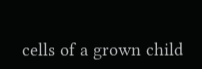cells of a grown child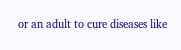or an adult to cure diseases like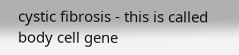cystic fibrosis - this is called body cell gene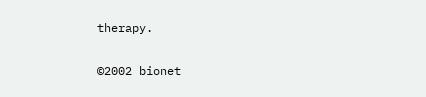therapy.

©2002 bionet